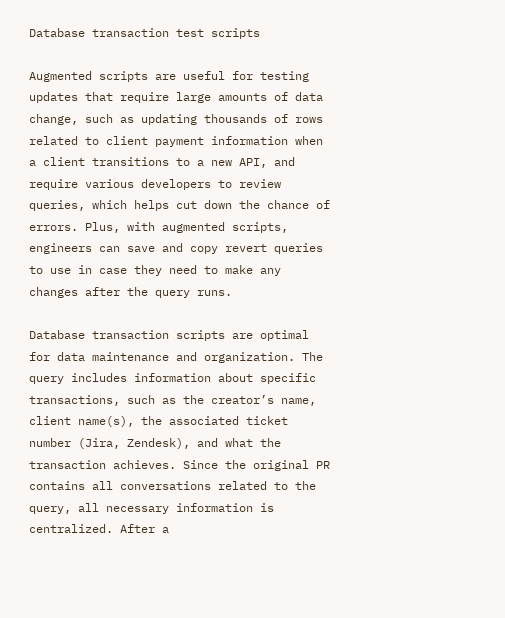Database transaction test scripts

Augmented scripts are useful for testing updates that require large amounts of data change, such as updating thousands of rows related to client payment information when a client transitions to a new API, and require various developers to review queries, which helps cut down the chance of errors. Plus, with augmented scripts, engineers can save and copy revert queries to use in case they need to make any changes after the query runs.

Database transaction scripts are optimal for data maintenance and organization. The query includes information about specific transactions, such as the creator’s name, client name(s), the associated ticket number (Jira, Zendesk), and what the transaction achieves. Since the original PR contains all conversations related to the query, all necessary information is centralized. After a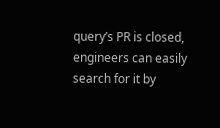query’s PR is closed, engineers can easily search for it by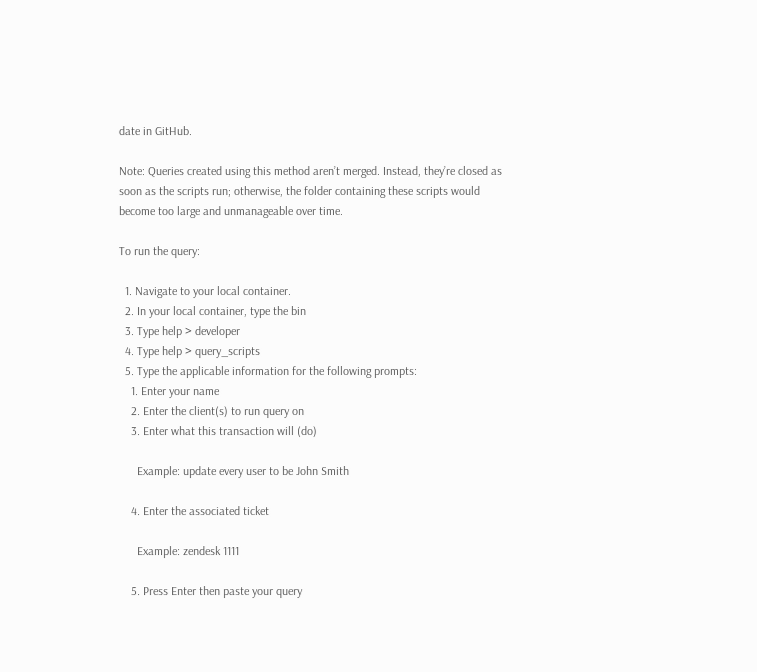date in GitHub.

Note: Queries created using this method aren’t merged. Instead, they’re closed as soon as the scripts run; otherwise, the folder containing these scripts would become too large and unmanageable over time.

To run the query:

  1. Navigate to your local container.
  2. In your local container, type the bin
  3. Type help > developer
  4. Type help > query_scripts
  5. Type the applicable information for the following prompts:
    1. Enter your name
    2. Enter the client(s) to run query on
    3. Enter what this transaction will (do)

      Example: update every user to be John Smith

    4. Enter the associated ticket

      Example: zendesk 1111

    5. Press Enter then paste your query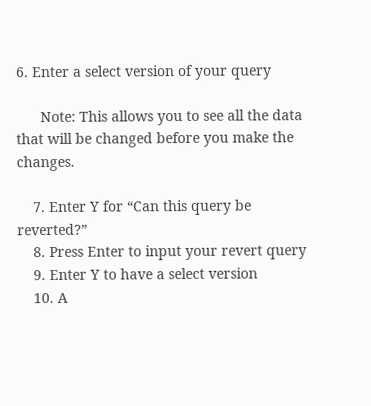6. Enter a select version of your query

      Note: This allows you to see all the data that will be changed before you make the changes.

    7. Enter Y for “Can this query be reverted?”
    8. Press Enter to input your revert query
    9. Enter Y to have a select version
    10. A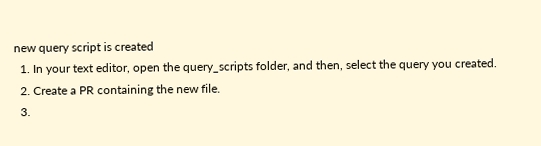new query script is created
  1. In your text editor, open the query_scripts folder, and then, select the query you created.
  2. Create a PR containing the new file.
  3.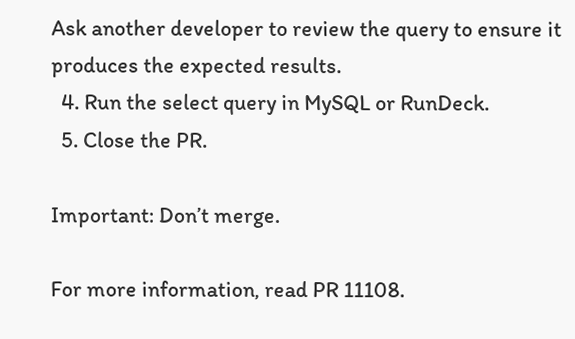Ask another developer to review the query to ensure it produces the expected results.
  4. Run the select query in MySQL or RunDeck.
  5. Close the PR.

Important: Don’t merge.

For more information, read PR 11108.